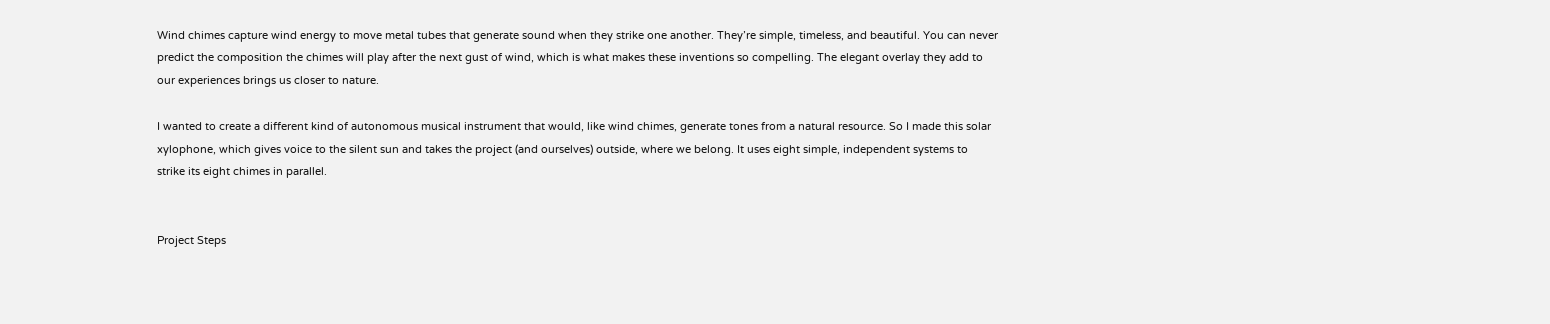Wind chimes capture wind energy to move metal tubes that generate sound when they strike one another. They’re simple, timeless, and beautiful. You can never predict the composition the chimes will play after the next gust of wind, which is what makes these inventions so compelling. The elegant overlay they add to our experiences brings us closer to nature.

I wanted to create a different kind of autonomous musical instrument that would, like wind chimes, generate tones from a natural resource. So I made this solar xylophone, which gives voice to the silent sun and takes the project (and ourselves) outside, where we belong. It uses eight simple, independent systems to strike its eight chimes in parallel.


Project Steps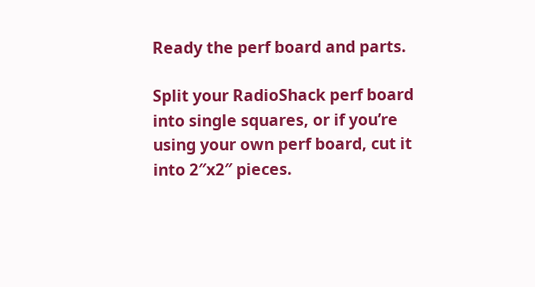Ready the perf board and parts.

Split your RadioShack perf board into single squares, or if you’re using your own perf board, cut it into 2″x2″ pieces.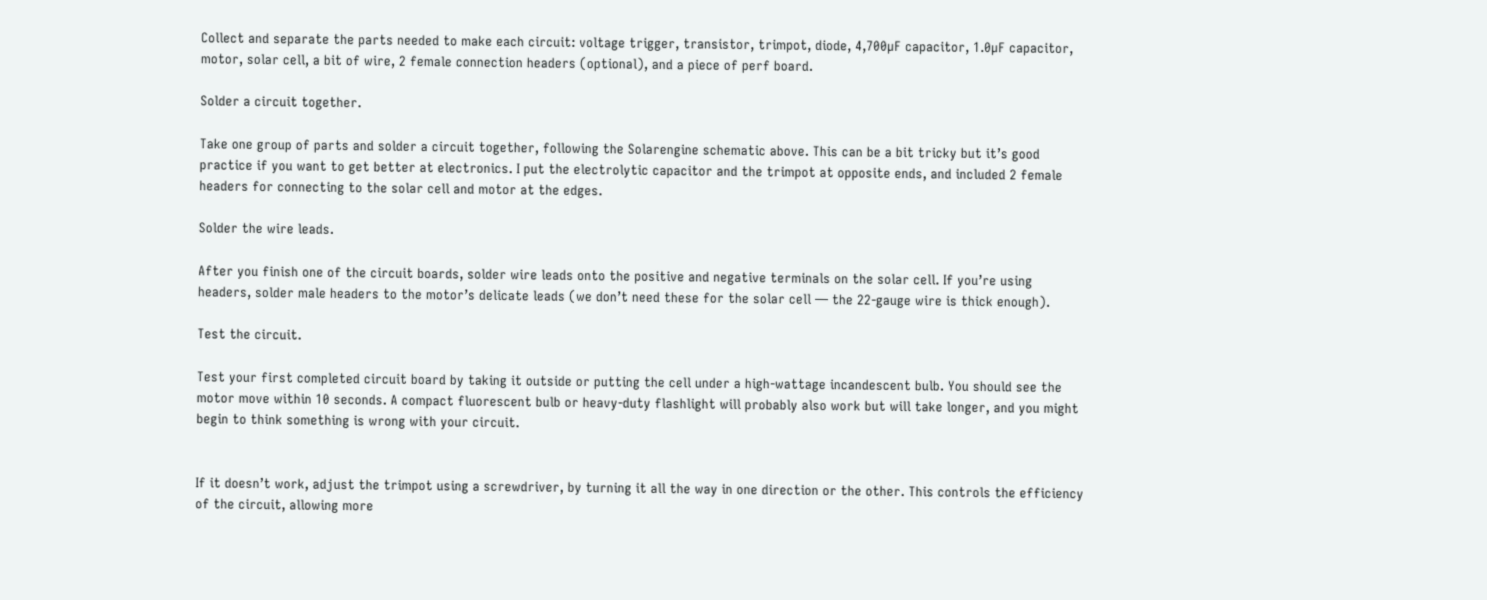Collect and separate the parts needed to make each circuit: voltage trigger, transistor, trimpot, diode, 4,700µF capacitor, 1.0µF capacitor, motor, solar cell, a bit of wire, 2 female connection headers (optional), and a piece of perf board.

Solder a circuit together.

Take one group of parts and solder a circuit together, following the Solarengine schematic above. This can be a bit tricky but it’s good practice if you want to get better at electronics. I put the electrolytic capacitor and the trimpot at opposite ends, and included 2 female headers for connecting to the solar cell and motor at the edges.

Solder the wire leads.

After you finish one of the circuit boards, solder wire leads onto the positive and negative terminals on the solar cell. If you’re using headers, solder male headers to the motor’s delicate leads (we don’t need these for the solar cell — the 22-gauge wire is thick enough).

Test the circuit.

Test your first completed circuit board by taking it outside or putting the cell under a high-wattage incandescent bulb. You should see the motor move within 10 seconds. A compact fluorescent bulb or heavy-duty flashlight will probably also work but will take longer, and you might begin to think something is wrong with your circuit.


If it doesn’t work, adjust the trimpot using a screwdriver, by turning it all the way in one direction or the other. This controls the efficiency of the circuit, allowing more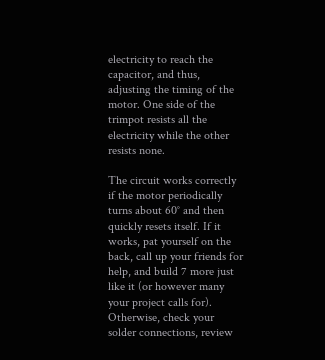electricity to reach the capacitor, and thus, adjusting the timing of the motor. One side of the trimpot resists all the electricity while the other resists none.

The circuit works correctly if the motor periodically turns about 60° and then quickly resets itself. If it works, pat yourself on the back, call up your friends for help, and build 7 more just like it (or however many your project calls for). Otherwise, check your solder connections, review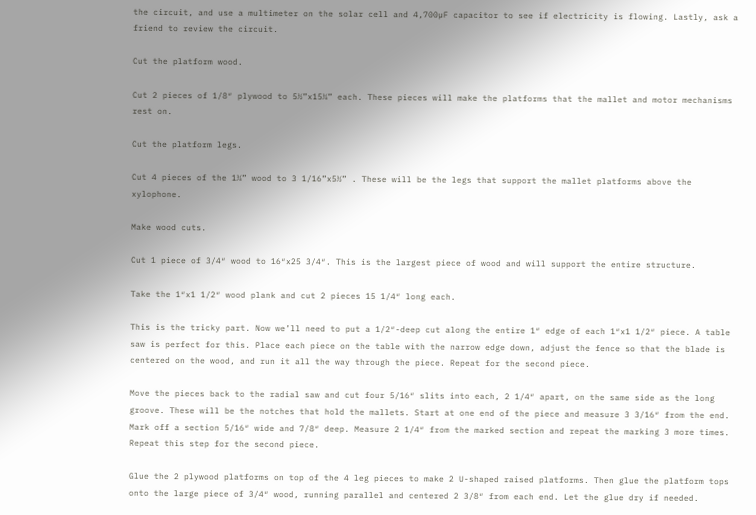the circuit, and use a multimeter on the solar cell and 4,700µF capacitor to see if electricity is flowing. Lastly, ask a friend to review the circuit.

Cut the platform wood.

Cut 2 pieces of 1/8″ plywood to 5½”x15¼” each. These pieces will make the platforms that the mallet and motor mechanisms rest on.

Cut the platform legs.

Cut 4 pieces of the 1¼” wood to 3 1/16”x5½” . These will be the legs that support the mallet platforms above the xylophone.

Make wood cuts.

Cut 1 piece of 3/4″ wood to 16″x25 3/4″. This is the largest piece of wood and will support the entire structure.

Take the 1″x1 1/2″ wood plank and cut 2 pieces 15 1/4″ long each.

This is the tricky part. Now we’ll need to put a 1/2″-deep cut along the entire 1″ edge of each 1″x1 1/2″ piece. A table saw is perfect for this. Place each piece on the table with the narrow edge down, adjust the fence so that the blade is centered on the wood, and run it all the way through the piece. Repeat for the second piece.

Move the pieces back to the radial saw and cut four 5/16″ slits into each, 2 1/4″ apart, on the same side as the long groove. These will be the notches that hold the mallets. Start at one end of the piece and measure 3 3/16″ from the end. Mark off a section 5/16″ wide and 7/8″ deep. Measure 2 1/4″ from the marked section and repeat the marking 3 more times. Repeat this step for the second piece.

Glue the 2 plywood platforms on top of the 4 leg pieces to make 2 U-shaped raised platforms. Then glue the platform tops onto the large piece of 3/4″ wood, running parallel and centered 2 3/8″ from each end. Let the glue dry if needed.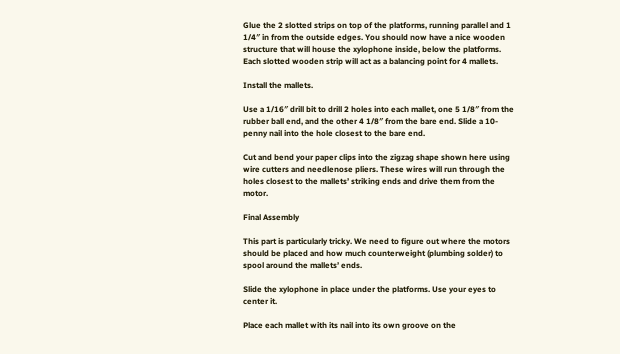Glue the 2 slotted strips on top of the platforms, running parallel and 1 1/4″ in from the outside edges. You should now have a nice wooden structure that will house the xylophone inside, below the platforms. Each slotted wooden strip will act as a balancing point for 4 mallets.

Install the mallets.

Use a 1/16″ drill bit to drill 2 holes into each mallet, one 5 1/8″ from the rubber ball end, and the other 4 1/8″ from the bare end. Slide a 10-penny nail into the hole closest to the bare end.

Cut and bend your paper clips into the zigzag shape shown here using wire cutters and needlenose pliers. These wires will run through the holes closest to the mallets’ striking ends and drive them from the motor.

Final Assembly

This part is particularly tricky. We need to figure out where the motors should be placed and how much counterweight (plumbing solder) to spool around the mallets’ ends.

Slide the xylophone in place under the platforms. Use your eyes to center it.

Place each mallet with its nail into its own groove on the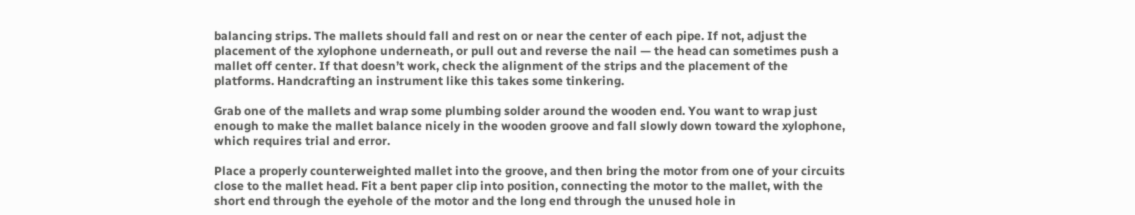balancing strips. The mallets should fall and rest on or near the center of each pipe. If not, adjust the placement of the xylophone underneath, or pull out and reverse the nail — the head can sometimes push a mallet off center. If that doesn’t work, check the alignment of the strips and the placement of the platforms. Handcrafting an instrument like this takes some tinkering.

Grab one of the mallets and wrap some plumbing solder around the wooden end. You want to wrap just enough to make the mallet balance nicely in the wooden groove and fall slowly down toward the xylophone, which requires trial and error.

Place a properly counterweighted mallet into the groove, and then bring the motor from one of your circuits close to the mallet head. Fit a bent paper clip into position, connecting the motor to the mallet, with the short end through the eyehole of the motor and the long end through the unused hole in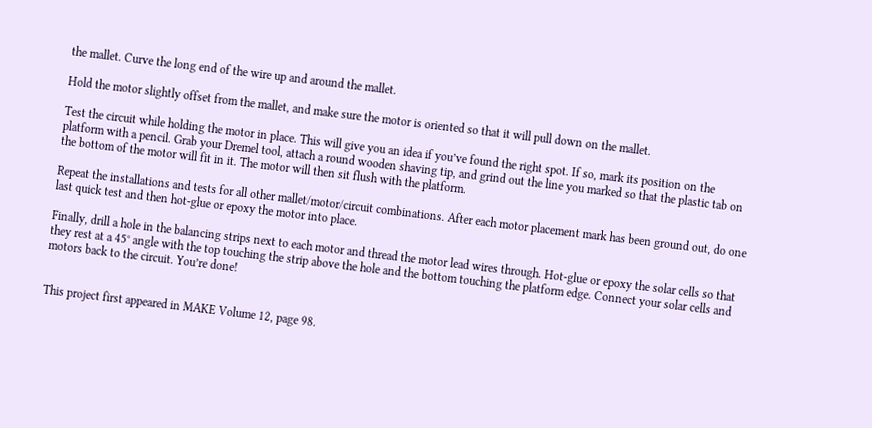the mallet. Curve the long end of the wire up and around the mallet.

Hold the motor slightly offset from the mallet, and make sure the motor is oriented so that it will pull down on the mallet.

Test the circuit while holding the motor in place. This will give you an idea if you’ve found the right spot. If so, mark its position on the platform with a pencil. Grab your Dremel tool, attach a round wooden shaving tip, and grind out the line you marked so that the plastic tab on the bottom of the motor will fit in it. The motor will then sit flush with the platform.

Repeat the installations and tests for all other mallet/motor/circuit combinations. After each motor placement mark has been ground out, do one last quick test and then hot-glue or epoxy the motor into place.

Finally, drill a hole in the balancing strips next to each motor and thread the motor lead wires through. Hot-glue or epoxy the solar cells so that they rest at a 45° angle with the top touching the strip above the hole and the bottom touching the platform edge. Connect your solar cells and motors back to the circuit. You’re done!


This project first appeared in MAKE Volume 12, page 98.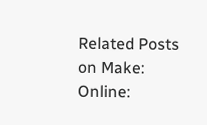Related Posts on Make: Online: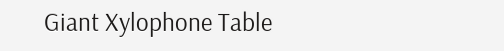Giant Xylophone Table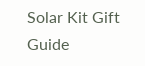Solar Kit Gift Guide